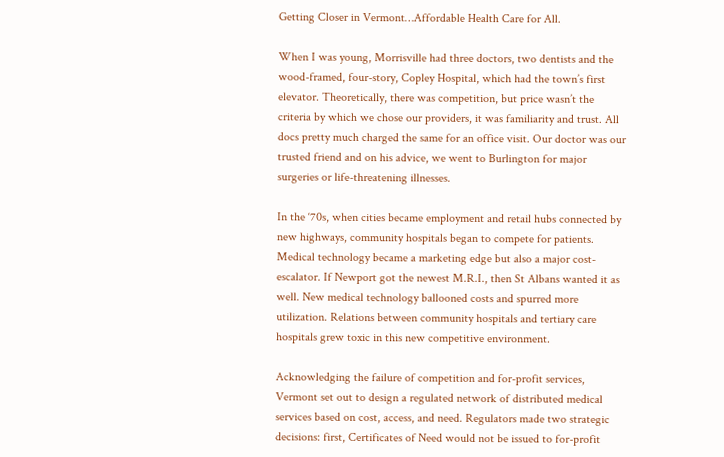Getting Closer in Vermont…Affordable Health Care for All.

When I was young, Morrisville had three doctors, two dentists and the wood-framed, four-story, Copley Hospital, which had the town’s first elevator. Theoretically, there was competition, but price wasn’t the criteria by which we chose our providers, it was familiarity and trust. All docs pretty much charged the same for an office visit. Our doctor was our trusted friend and on his advice, we went to Burlington for major surgeries or life-threatening illnesses.

In the ‘70s, when cities became employment and retail hubs connected by new highways, community hospitals began to compete for patients. Medical technology became a marketing edge but also a major cost-escalator. If Newport got the newest M.R.I., then St Albans wanted it as well. New medical technology ballooned costs and spurred more utilization. Relations between community hospitals and tertiary care hospitals grew toxic in this new competitive environment.

Acknowledging the failure of competition and for-profit services, Vermont set out to design a regulated network of distributed medical services based on cost, access, and need. Regulators made two strategic decisions: first, Certificates of Need would not be issued to for-profit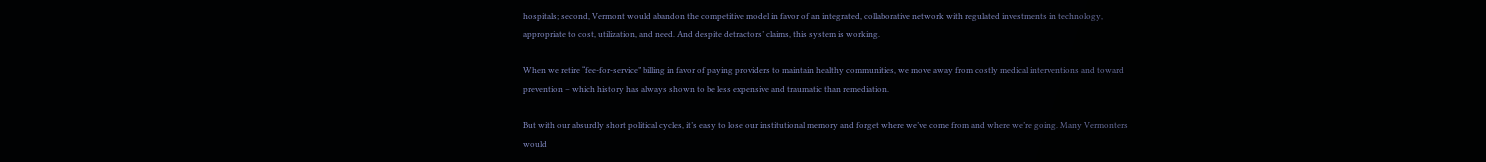hospitals; second, Vermont would abandon the competitive model in favor of an integrated, collaborative network with regulated investments in technology, appropriate to cost, utilization, and need. And despite detractors’ claims, this system is working.

When we retire “fee-for-service” billing in favor of paying providers to maintain healthy communities, we move away from costly medical interventions and toward prevention – which history has always shown to be less expensive and traumatic than remediation.

But with our absurdly short political cycles, it’s easy to lose our institutional memory and forget where we’ve come from and where we’re going. Many Vermonters would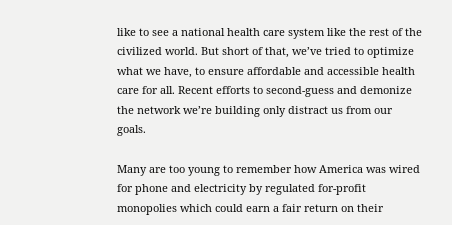like to see a national health care system like the rest of the civilized world. But short of that, we’ve tried to optimize what we have, to ensure affordable and accessible health care for all. Recent efforts to second-guess and demonize the network we’re building only distract us from our goals.

Many are too young to remember how America was wired for phone and electricity by regulated for-profit monopolies which could earn a fair return on their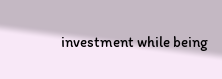investment while being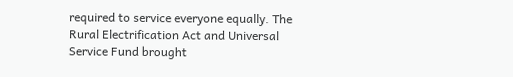required to service everyone equally. The Rural Electrification Act and Universal Service Fund brought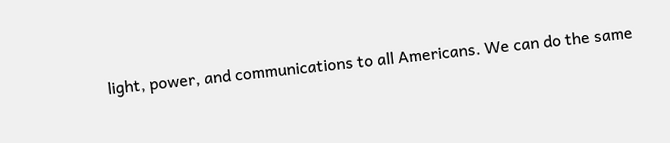light, power, and communications to all Americans. We can do the same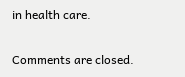in health care.

Comments are closed.